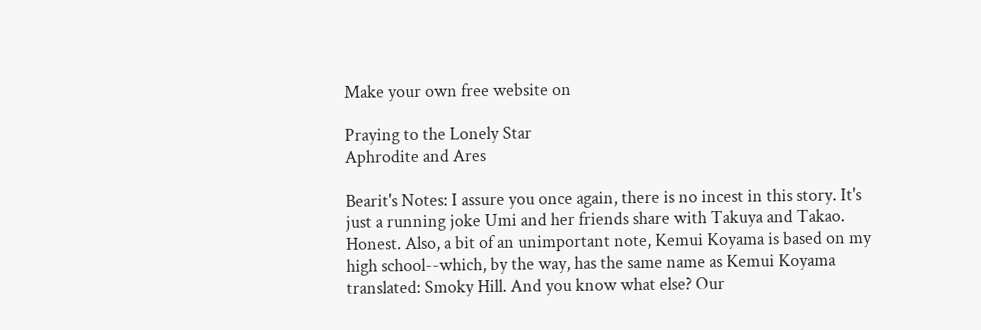Make your own free website on

Praying to the Lonely Star
Aphrodite and Ares

Bearit's Notes: I assure you once again, there is no incest in this story. It's just a running joke Umi and her friends share with Takuya and Takao. Honest. Also, a bit of an unimportant note, Kemui Koyama is based on my high school--which, by the way, has the same name as Kemui Koyama translated: Smoky Hill. And you know what else? Our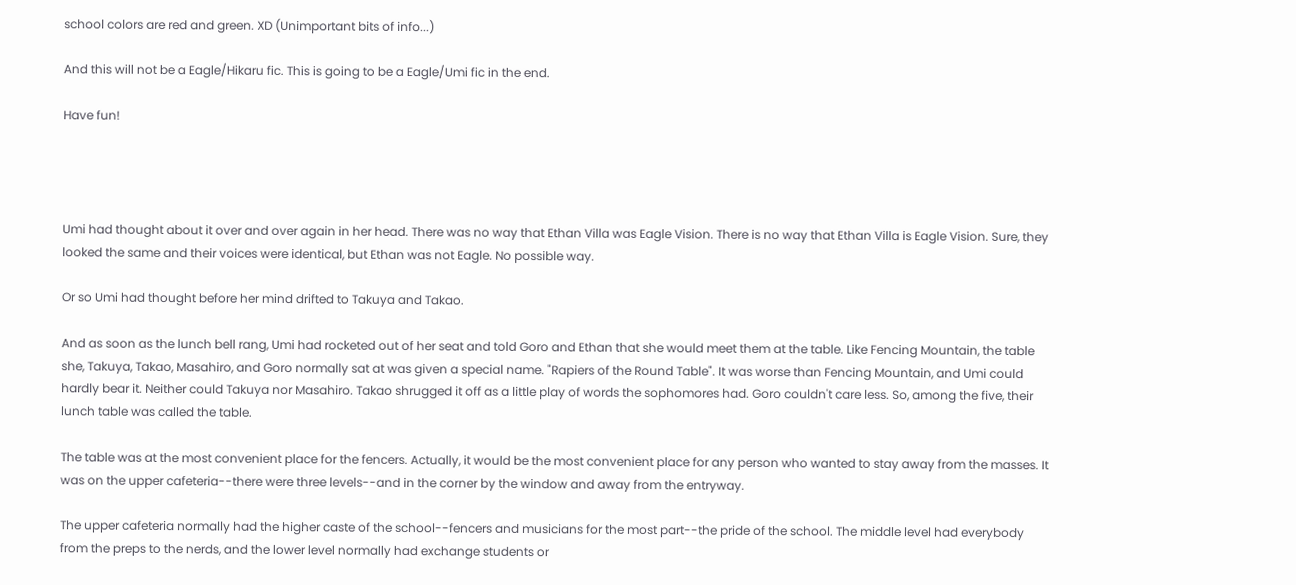school colors are red and green. XD (Unimportant bits of info...)

And this will not be a Eagle/Hikaru fic. This is going to be a Eagle/Umi fic in the end.

Have fun!




Umi had thought about it over and over again in her head. There was no way that Ethan Villa was Eagle Vision. There is no way that Ethan Villa is Eagle Vision. Sure, they looked the same and their voices were identical, but Ethan was not Eagle. No possible way.

Or so Umi had thought before her mind drifted to Takuya and Takao.

And as soon as the lunch bell rang, Umi had rocketed out of her seat and told Goro and Ethan that she would meet them at the table. Like Fencing Mountain, the table she, Takuya, Takao, Masahiro, and Goro normally sat at was given a special name. "Rapiers of the Round Table". It was worse than Fencing Mountain, and Umi could hardly bear it. Neither could Takuya nor Masahiro. Takao shrugged it off as a little play of words the sophomores had. Goro couldn't care less. So, among the five, their lunch table was called the table.

The table was at the most convenient place for the fencers. Actually, it would be the most convenient place for any person who wanted to stay away from the masses. It was on the upper cafeteria--there were three levels--and in the corner by the window and away from the entryway.

The upper cafeteria normally had the higher caste of the school--fencers and musicians for the most part--the pride of the school. The middle level had everybody from the preps to the nerds, and the lower level normally had exchange students or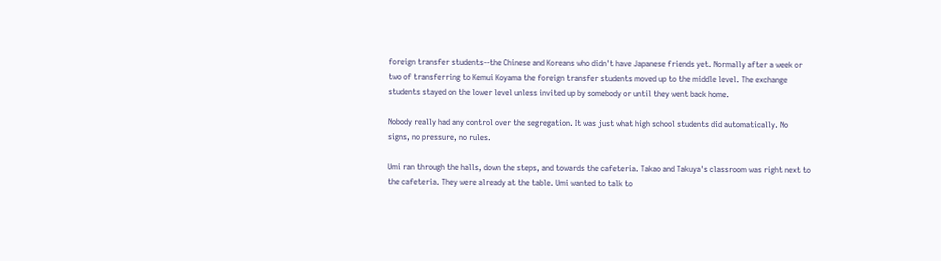foreign transfer students--the Chinese and Koreans who didn't have Japanese friends yet. Normally after a week or two of transferring to Kemui Koyama the foreign transfer students moved up to the middle level. The exchange students stayed on the lower level unless invited up by somebody or until they went back home.

Nobody really had any control over the segregation. It was just what high school students did automatically. No signs, no pressure, no rules.

Umi ran through the halls, down the steps, and towards the cafeteria. Takao and Takuya's classroom was right next to the cafeteria. They were already at the table. Umi wanted to talk to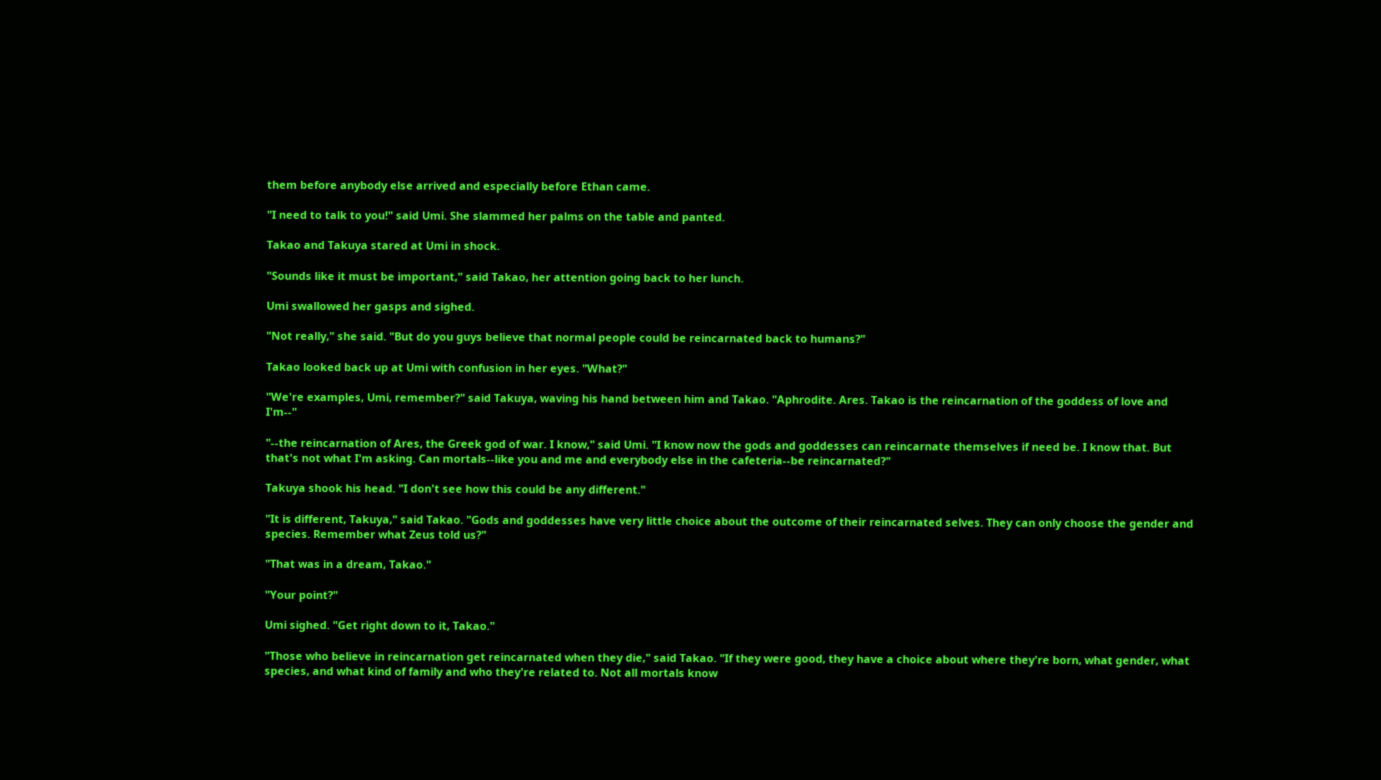them before anybody else arrived and especially before Ethan came.

"I need to talk to you!" said Umi. She slammed her palms on the table and panted.

Takao and Takuya stared at Umi in shock.

"Sounds like it must be important," said Takao, her attention going back to her lunch.

Umi swallowed her gasps and sighed.

"Not really," she said. "But do you guys believe that normal people could be reincarnated back to humans?"

Takao looked back up at Umi with confusion in her eyes. "What?"

"We're examples, Umi, remember?" said Takuya, waving his hand between him and Takao. "Aphrodite. Ares. Takao is the reincarnation of the goddess of love and I'm--"

"--the reincarnation of Ares, the Greek god of war. I know," said Umi. "I know now the gods and goddesses can reincarnate themselves if need be. I know that. But that's not what I'm asking. Can mortals--like you and me and everybody else in the cafeteria--be reincarnated?"

Takuya shook his head. "I don't see how this could be any different."

"It is different, Takuya," said Takao. "Gods and goddesses have very little choice about the outcome of their reincarnated selves. They can only choose the gender and species. Remember what Zeus told us?"

"That was in a dream, Takao."

"Your point?"

Umi sighed. "Get right down to it, Takao."

"Those who believe in reincarnation get reincarnated when they die," said Takao. "If they were good, they have a choice about where they're born, what gender, what species, and what kind of family and who they're related to. Not all mortals know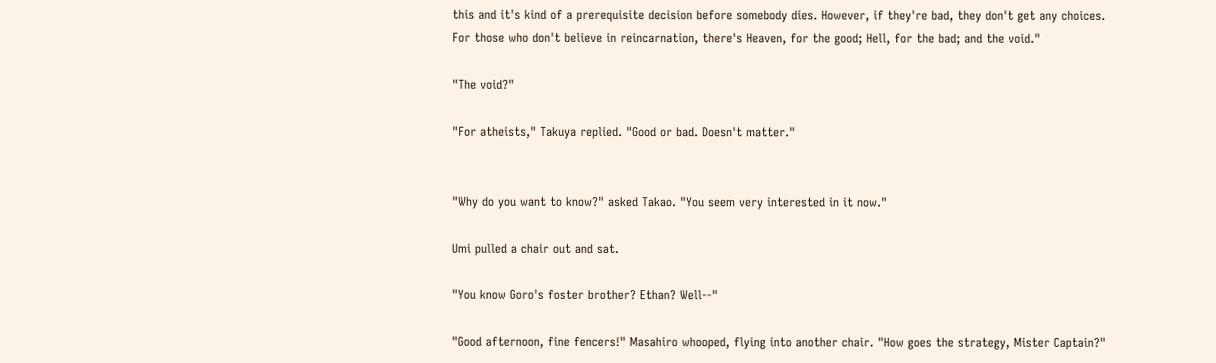this and it's kind of a prerequisite decision before somebody dies. However, if they're bad, they don't get any choices. For those who don't believe in reincarnation, there's Heaven, for the good; Hell, for the bad; and the void."

"The void?"

"For atheists," Takuya replied. "Good or bad. Doesn't matter."


"Why do you want to know?" asked Takao. "You seem very interested in it now."

Umi pulled a chair out and sat.

"You know Goro's foster brother? Ethan? Well--"

"Good afternoon, fine fencers!" Masahiro whooped, flying into another chair. "How goes the strategy, Mister Captain?"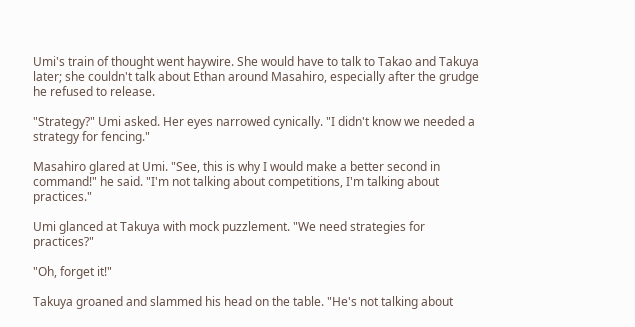Umi's train of thought went haywire. She would have to talk to Takao and Takuya later; she couldn't talk about Ethan around Masahiro, especially after the grudge he refused to release.

"Strategy?" Umi asked. Her eyes narrowed cynically. "I didn't know we needed a strategy for fencing."

Masahiro glared at Umi. "See, this is why I would make a better second in command!" he said. "I'm not talking about competitions, I'm talking about practices."

Umi glanced at Takuya with mock puzzlement. "We need strategies for practices?"

"Oh, forget it!"

Takuya groaned and slammed his head on the table. "He's not talking about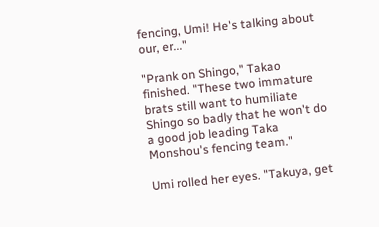fencing, Umi! He's talking about our, er..."

"Prank on Shingo," Takao finished. "These two immature brats still want to humiliate Shingo so badly that he won't do a good job leading Taka Monshou's fencing team."

Umi rolled her eyes. "Takuya, get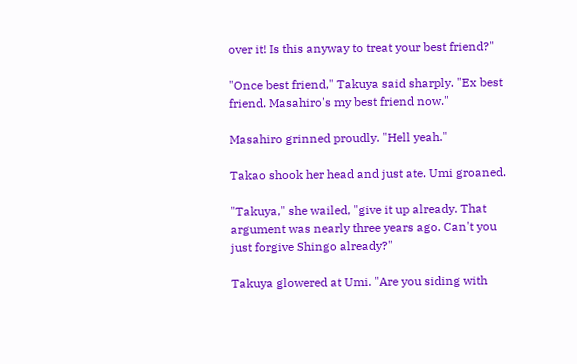over it! Is this anyway to treat your best friend?"

"Once best friend," Takuya said sharply. "Ex best friend. Masahiro's my best friend now."

Masahiro grinned proudly. "Hell yeah."

Takao shook her head and just ate. Umi groaned.

"Takuya," she wailed, "give it up already. That argument was nearly three years ago. Can't you just forgive Shingo already?"

Takuya glowered at Umi. "Are you siding with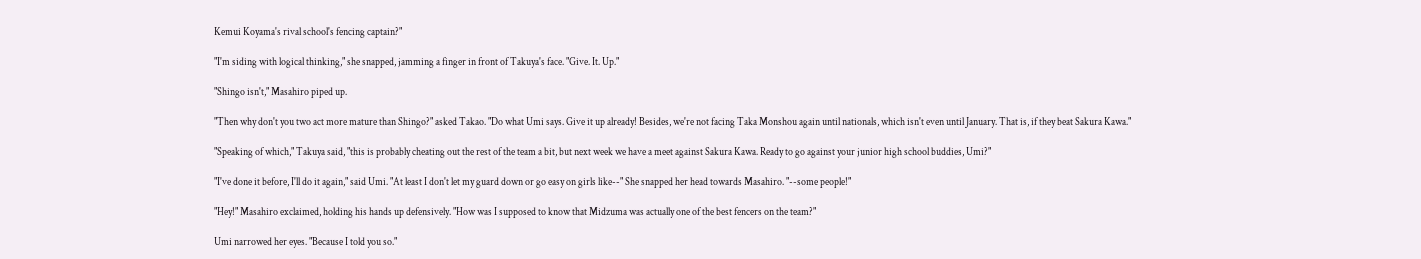Kemui Koyama's rival school's fencing captain?"

"I'm siding with logical thinking," she snapped, jamming a finger in front of Takuya's face. "Give. It. Up."

"Shingo isn't," Masahiro piped up.

"Then why don't you two act more mature than Shingo?" asked Takao. "Do what Umi says. Give it up already! Besides, we're not facing Taka Monshou again until nationals, which isn't even until January. That is, if they beat Sakura Kawa."

"Speaking of which," Takuya said, "this is probably cheating out the rest of the team a bit, but next week we have a meet against Sakura Kawa. Ready to go against your junior high school buddies, Umi?"

"I've done it before, I'll do it again," said Umi. "At least I don't let my guard down or go easy on girls like--" She snapped her head towards Masahiro. "--some people!"

"Hey!" Masahiro exclaimed, holding his hands up defensively. "How was I supposed to know that Midzuma was actually one of the best fencers on the team?"

Umi narrowed her eyes. "Because I told you so."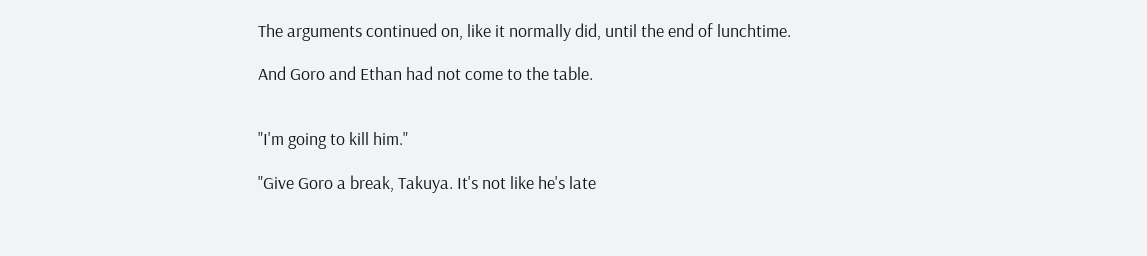The arguments continued on, like it normally did, until the end of lunchtime.

And Goro and Ethan had not come to the table.


"I'm going to kill him."

"Give Goro a break, Takuya. It's not like he's late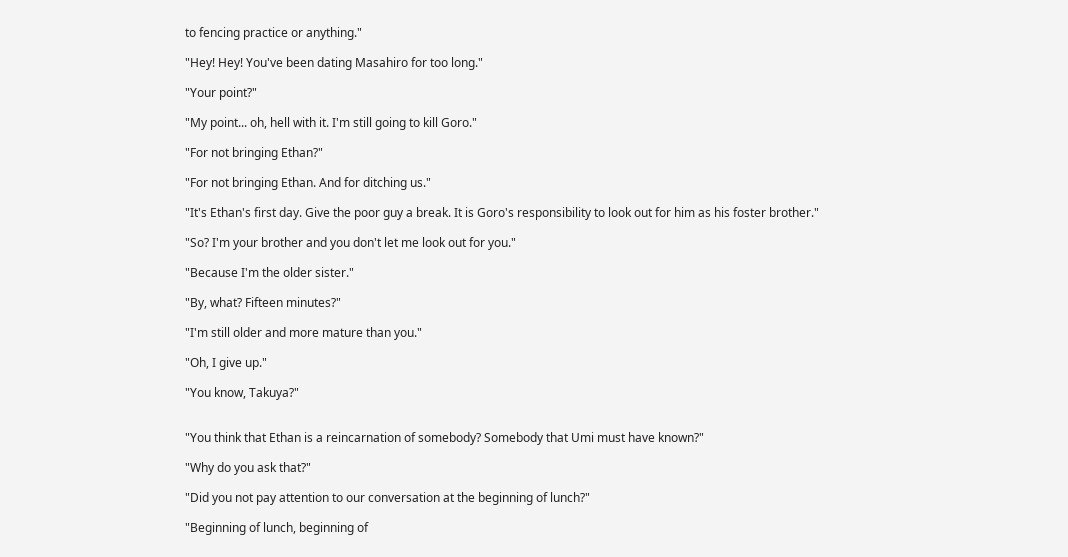to fencing practice or anything."

"Hey! Hey! You've been dating Masahiro for too long."

"Your point?"

"My point... oh, hell with it. I'm still going to kill Goro."

"For not bringing Ethan?"

"For not bringing Ethan. And for ditching us."

"It's Ethan's first day. Give the poor guy a break. It is Goro's responsibility to look out for him as his foster brother."

"So? I'm your brother and you don't let me look out for you."

"Because I'm the older sister."

"By, what? Fifteen minutes?"

"I'm still older and more mature than you."

"Oh, I give up."

"You know, Takuya?"


"You think that Ethan is a reincarnation of somebody? Somebody that Umi must have known?"

"Why do you ask that?"

"Did you not pay attention to our conversation at the beginning of lunch?"

"Beginning of lunch, beginning of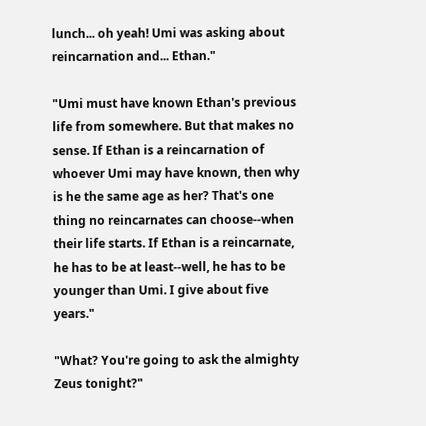lunch... oh yeah! Umi was asking about reincarnation and... Ethan."

"Umi must have known Ethan's previous life from somewhere. But that makes no sense. If Ethan is a reincarnation of whoever Umi may have known, then why is he the same age as her? That's one thing no reincarnates can choose--when their life starts. If Ethan is a reincarnate, he has to be at least--well, he has to be younger than Umi. I give about five years."

"What? You're going to ask the almighty Zeus tonight?"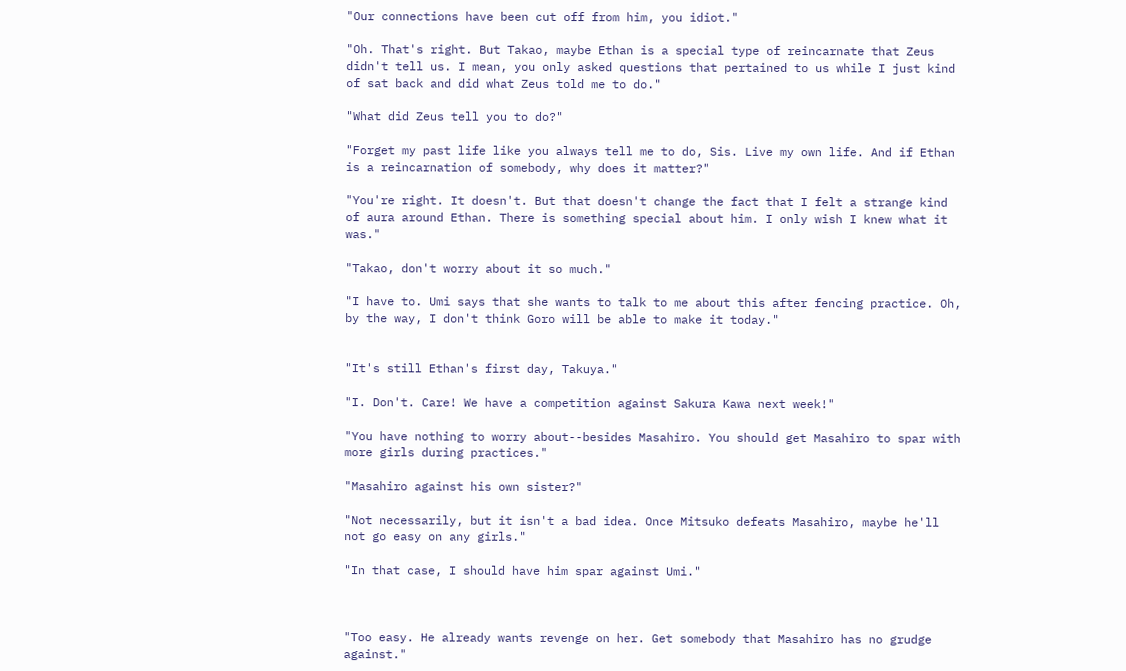"Our connections have been cut off from him, you idiot."

"Oh. That's right. But Takao, maybe Ethan is a special type of reincarnate that Zeus didn't tell us. I mean, you only asked questions that pertained to us while I just kind of sat back and did what Zeus told me to do."

"What did Zeus tell you to do?"

"Forget my past life like you always tell me to do, Sis. Live my own life. And if Ethan is a reincarnation of somebody, why does it matter?"

"You're right. It doesn't. But that doesn't change the fact that I felt a strange kind of aura around Ethan. There is something special about him. I only wish I knew what it was."

"Takao, don't worry about it so much."

"I have to. Umi says that she wants to talk to me about this after fencing practice. Oh, by the way, I don't think Goro will be able to make it today."


"It's still Ethan's first day, Takuya."

"I. Don't. Care! We have a competition against Sakura Kawa next week!"

"You have nothing to worry about--besides Masahiro. You should get Masahiro to spar with more girls during practices."

"Masahiro against his own sister?"

"Not necessarily, but it isn't a bad idea. Once Mitsuko defeats Masahiro, maybe he'll not go easy on any girls."

"In that case, I should have him spar against Umi."



"Too easy. He already wants revenge on her. Get somebody that Masahiro has no grudge against."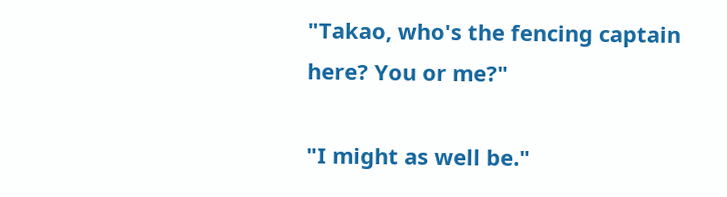"Takao, who's the fencing captain here? You or me?"

"I might as well be."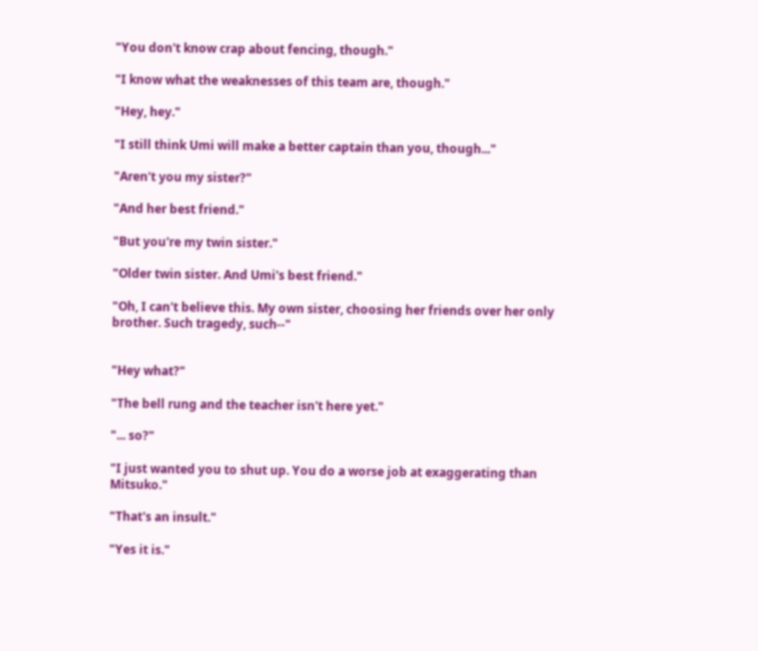"You don't know crap about fencing, though."

"I know what the weaknesses of this team are, though."

"Hey, hey."

"I still think Umi will make a better captain than you, though..."

"Aren't you my sister?"

"And her best friend."

"But you're my twin sister."

"Older twin sister. And Umi's best friend."

"Oh, I can't believe this. My own sister, choosing her friends over her only brother. Such tragedy, such--"


"Hey what?"

"The bell rung and the teacher isn't here yet."

"... so?"

"I just wanted you to shut up. You do a worse job at exaggerating than Mitsuko."

"That's an insult."

"Yes it is."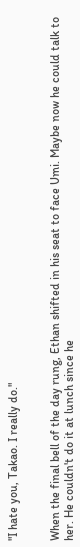"I hate you, Takao. I really do."


When the final bell of the day rung, Ethan shifted in his seat to face Umi. Maybe now he could talk to her. He couldn't do it at lunch since he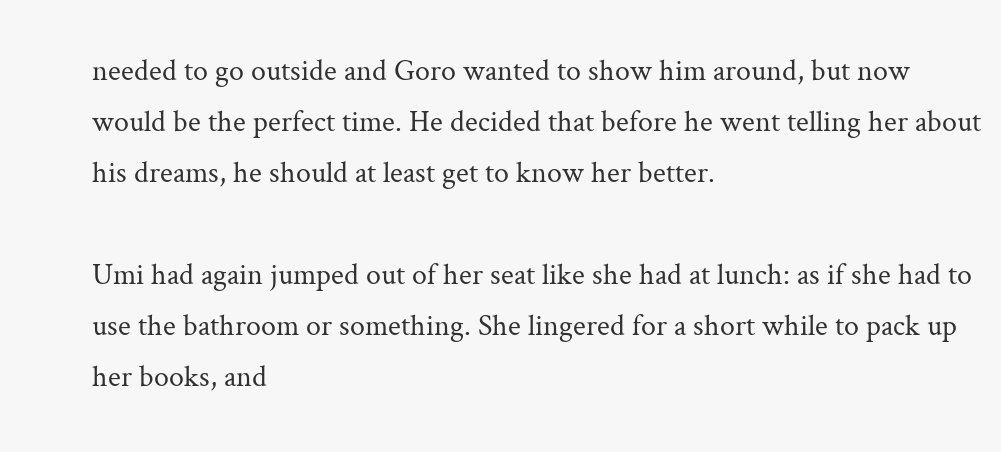needed to go outside and Goro wanted to show him around, but now would be the perfect time. He decided that before he went telling her about his dreams, he should at least get to know her better.

Umi had again jumped out of her seat like she had at lunch: as if she had to use the bathroom or something. She lingered for a short while to pack up her books, and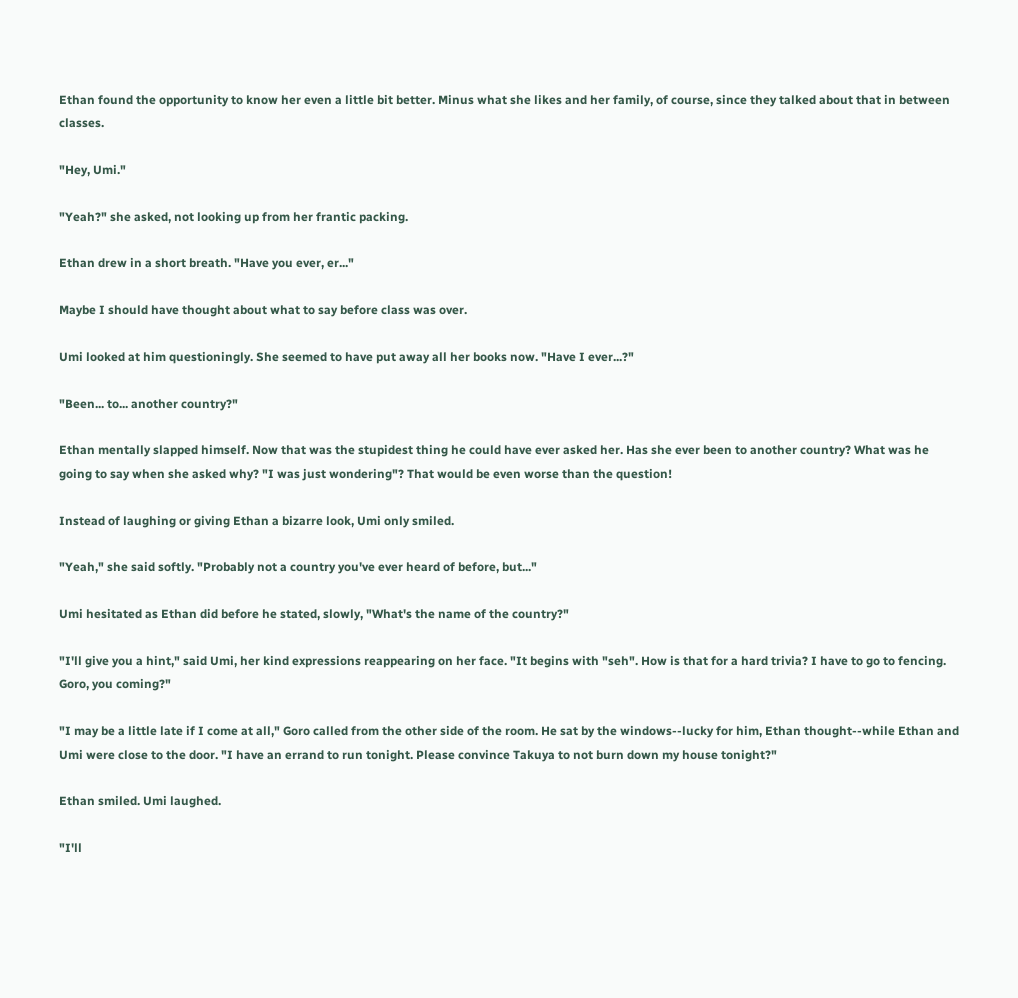Ethan found the opportunity to know her even a little bit better. Minus what she likes and her family, of course, since they talked about that in between classes.

"Hey, Umi."

"Yeah?" she asked, not looking up from her frantic packing.

Ethan drew in a short breath. "Have you ever, er..."

Maybe I should have thought about what to say before class was over.

Umi looked at him questioningly. She seemed to have put away all her books now. "Have I ever...?"

"Been... to... another country?"

Ethan mentally slapped himself. Now that was the stupidest thing he could have ever asked her. Has she ever been to another country? What was he going to say when she asked why? "I was just wondering"? That would be even worse than the question!

Instead of laughing or giving Ethan a bizarre look, Umi only smiled.

"Yeah," she said softly. "Probably not a country you've ever heard of before, but..."

Umi hesitated as Ethan did before he stated, slowly, "What's the name of the country?"

"I'll give you a hint," said Umi, her kind expressions reappearing on her face. "It begins with "seh". How is that for a hard trivia? I have to go to fencing. Goro, you coming?"

"I may be a little late if I come at all," Goro called from the other side of the room. He sat by the windows--lucky for him, Ethan thought--while Ethan and Umi were close to the door. "I have an errand to run tonight. Please convince Takuya to not burn down my house tonight?"

Ethan smiled. Umi laughed.

"I'll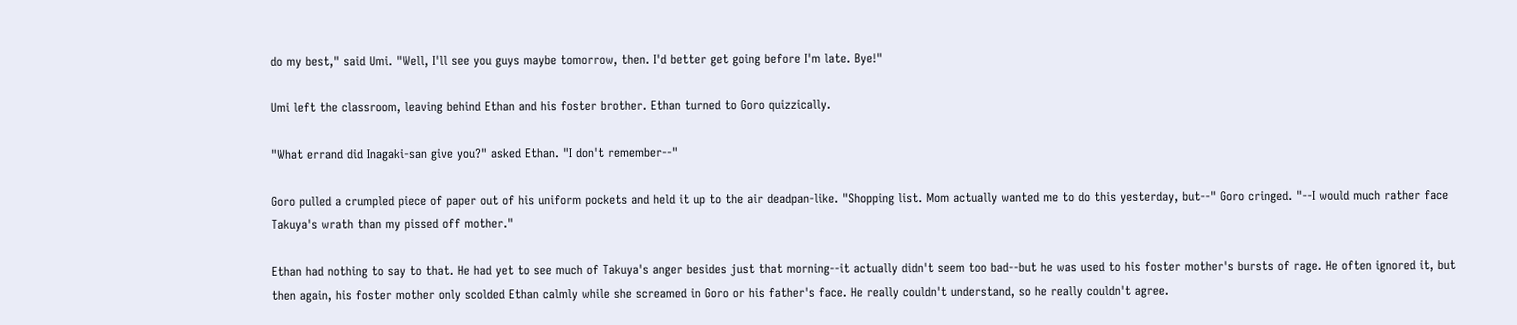do my best," said Umi. "Well, I'll see you guys maybe tomorrow, then. I'd better get going before I'm late. Bye!"

Umi left the classroom, leaving behind Ethan and his foster brother. Ethan turned to Goro quizzically.

"What errand did Inagaki-san give you?" asked Ethan. "I don't remember--"

Goro pulled a crumpled piece of paper out of his uniform pockets and held it up to the air deadpan-like. "Shopping list. Mom actually wanted me to do this yesterday, but--" Goro cringed. "--I would much rather face Takuya's wrath than my pissed off mother."

Ethan had nothing to say to that. He had yet to see much of Takuya's anger besides just that morning--it actually didn't seem too bad--but he was used to his foster mother's bursts of rage. He often ignored it, but then again, his foster mother only scolded Ethan calmly while she screamed in Goro or his father's face. He really couldn't understand, so he really couldn't agree.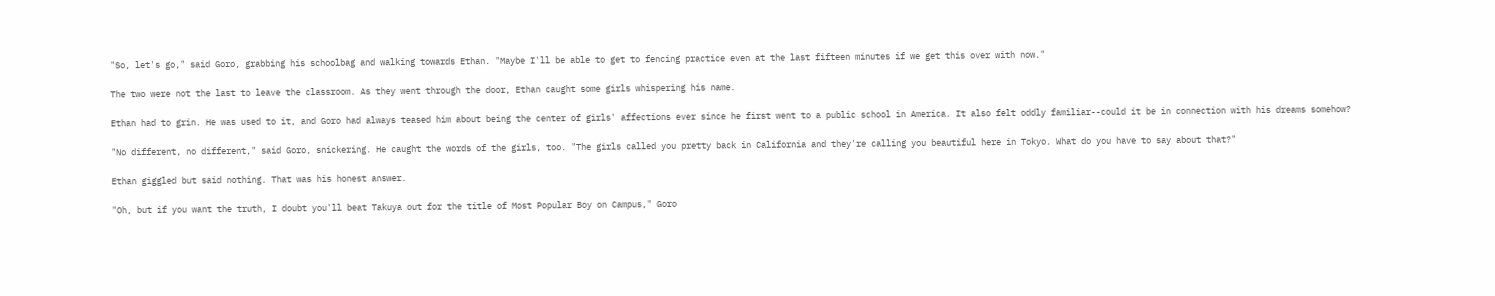"So, let's go," said Goro, grabbing his schoolbag and walking towards Ethan. "Maybe I'll be able to get to fencing practice even at the last fifteen minutes if we get this over with now."

The two were not the last to leave the classroom. As they went through the door, Ethan caught some girls whispering his name.

Ethan had to grin. He was used to it, and Goro had always teased him about being the center of girls' affections ever since he first went to a public school in America. It also felt oddly familiar--could it be in connection with his dreams somehow?

"No different, no different," said Goro, snickering. He caught the words of the girls, too. "The girls called you pretty back in California and they're calling you beautiful here in Tokyo. What do you have to say about that?"

Ethan giggled but said nothing. That was his honest answer.

"Oh, but if you want the truth, I doubt you'll beat Takuya out for the title of Most Popular Boy on Campus," Goro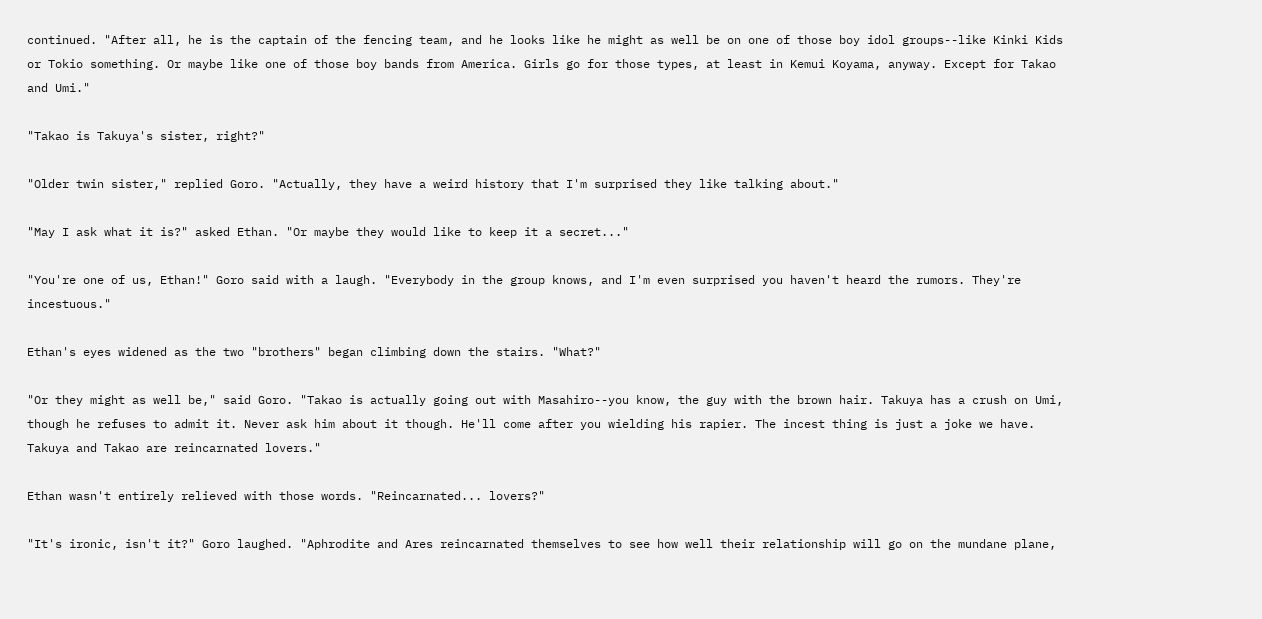continued. "After all, he is the captain of the fencing team, and he looks like he might as well be on one of those boy idol groups--like Kinki Kids or Tokio something. Or maybe like one of those boy bands from America. Girls go for those types, at least in Kemui Koyama, anyway. Except for Takao and Umi."

"Takao is Takuya's sister, right?"

"Older twin sister," replied Goro. "Actually, they have a weird history that I'm surprised they like talking about."

"May I ask what it is?" asked Ethan. "Or maybe they would like to keep it a secret..."

"You're one of us, Ethan!" Goro said with a laugh. "Everybody in the group knows, and I'm even surprised you haven't heard the rumors. They're incestuous."

Ethan's eyes widened as the two "brothers" began climbing down the stairs. "What?"

"Or they might as well be," said Goro. "Takao is actually going out with Masahiro--you know, the guy with the brown hair. Takuya has a crush on Umi, though he refuses to admit it. Never ask him about it though. He'll come after you wielding his rapier. The incest thing is just a joke we have. Takuya and Takao are reincarnated lovers."

Ethan wasn't entirely relieved with those words. "Reincarnated... lovers?"

"It's ironic, isn't it?" Goro laughed. "Aphrodite and Ares reincarnated themselves to see how well their relationship will go on the mundane plane,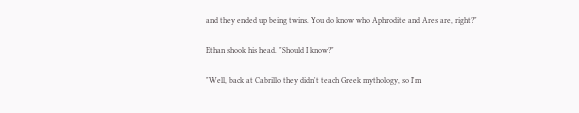and they ended up being twins. You do know who Aphrodite and Ares are, right?"

Ethan shook his head. "Should I know?"

"Well, back at Cabrillo they didn't teach Greek mythology, so I'm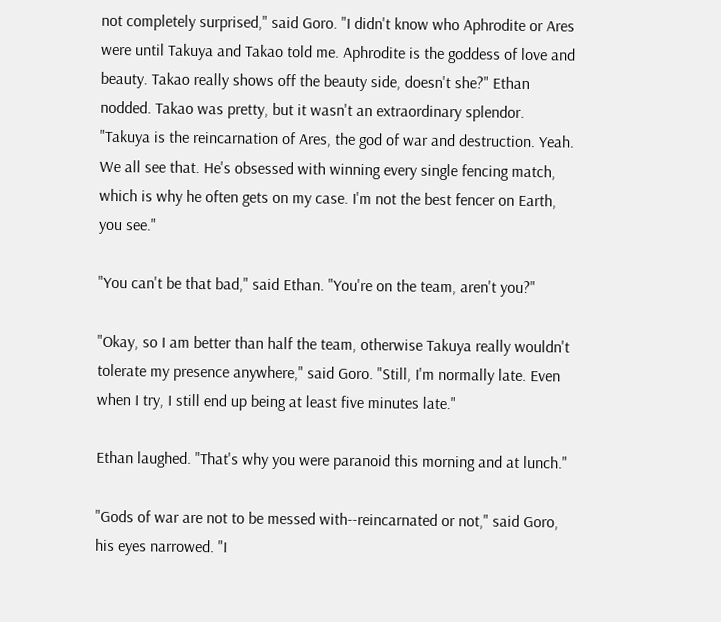not completely surprised," said Goro. "I didn't know who Aphrodite or Ares were until Takuya and Takao told me. Aphrodite is the goddess of love and beauty. Takao really shows off the beauty side, doesn't she?" Ethan nodded. Takao was pretty, but it wasn't an extraordinary splendor. "Takuya is the reincarnation of Ares, the god of war and destruction. Yeah. We all see that. He's obsessed with winning every single fencing match, which is why he often gets on my case. I'm not the best fencer on Earth, you see."

"You can't be that bad," said Ethan. "You're on the team, aren't you?"

"Okay, so I am better than half the team, otherwise Takuya really wouldn't tolerate my presence anywhere," said Goro. "Still, I'm normally late. Even when I try, I still end up being at least five minutes late."

Ethan laughed. "That's why you were paranoid this morning and at lunch."

"Gods of war are not to be messed with--reincarnated or not," said Goro, his eyes narrowed. "I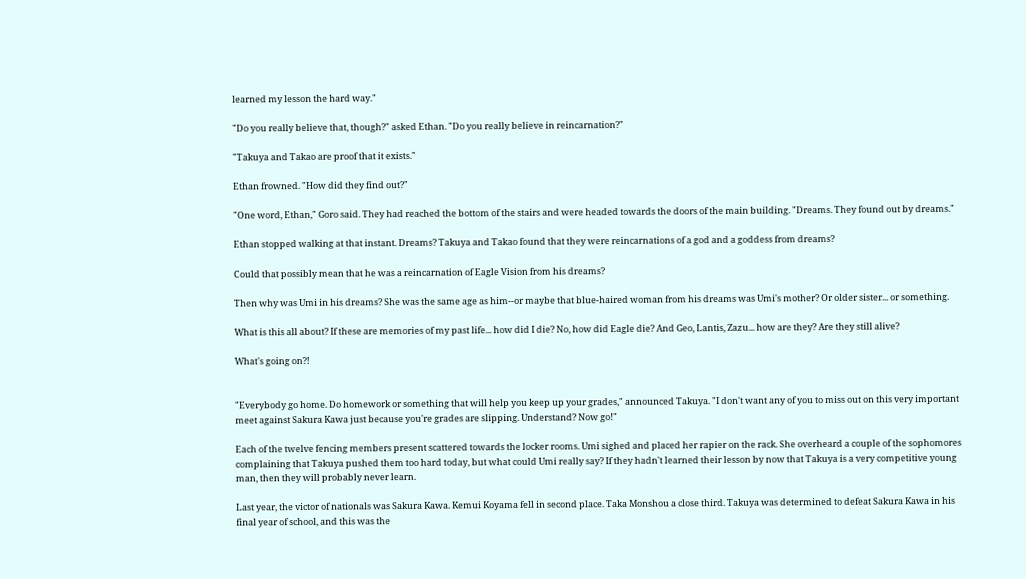learned my lesson the hard way."

"Do you really believe that, though?" asked Ethan. "Do you really believe in reincarnation?"

"Takuya and Takao are proof that it exists."

Ethan frowned. "How did they find out?"

"One word, Ethan," Goro said. They had reached the bottom of the stairs and were headed towards the doors of the main building. "Dreams. They found out by dreams."

Ethan stopped walking at that instant. Dreams? Takuya and Takao found that they were reincarnations of a god and a goddess from dreams?

Could that possibly mean that he was a reincarnation of Eagle Vision from his dreams?

Then why was Umi in his dreams? She was the same age as him--or maybe that blue-haired woman from his dreams was Umi's mother? Or older sister... or something.

What is this all about? If these are memories of my past life... how did I die? No, how did Eagle die? And Geo, Lantis, Zazu... how are they? Are they still alive?

What's going on?!


"Everybody go home. Do homework or something that will help you keep up your grades," announced Takuya. "I don't want any of you to miss out on this very important meet against Sakura Kawa just because you're grades are slipping. Understand? Now go!"

Each of the twelve fencing members present scattered towards the locker rooms. Umi sighed and placed her rapier on the rack. She overheard a couple of the sophomores complaining that Takuya pushed them too hard today, but what could Umi really say? If they hadn't learned their lesson by now that Takuya is a very competitive young man, then they will probably never learn.

Last year, the victor of nationals was Sakura Kawa. Kemui Koyama fell in second place. Taka Monshou a close third. Takuya was determined to defeat Sakura Kawa in his final year of school, and this was the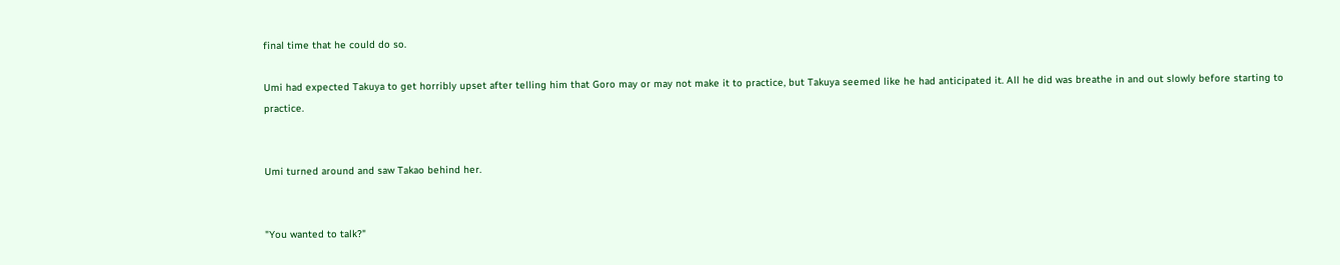final time that he could do so.

Umi had expected Takuya to get horribly upset after telling him that Goro may or may not make it to practice, but Takuya seemed like he had anticipated it. All he did was breathe in and out slowly before starting to practice.


Umi turned around and saw Takao behind her.


"You wanted to talk?"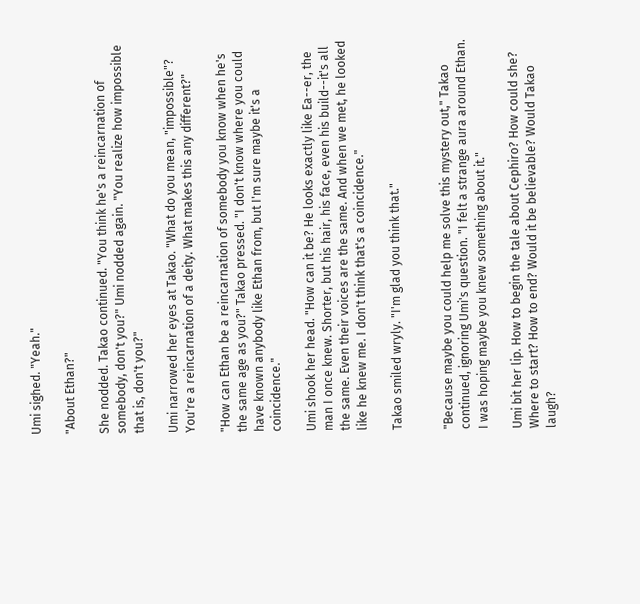Umi sighed. "Yeah."

"About Ethan?"

She nodded. Takao continued. "You think he's a reincarnation of somebody, don't you?" Umi nodded again. "You realize how impossible that is, don't you?"

Umi narrowed her eyes at Takao. "What do you mean, "impossible"? You're a reincarnation of a deity. What makes this any different?"

"How can Ethan be a reincarnation of somebody you know when he's the same age as you?" Takao pressed. "I don't know where you could have known anybody like Ethan from, but I'm sure maybe it's a coincidence."

Umi shook her head. "How can it be? He looks exactly like Ea--er, the man I once knew. Shorter, but his hair, his face, even his build--it's all the same. Even their voices are the same. And when we met, he looked like he knew me. I don't think that's a coincidence."

Takao smiled wryly. "I'm glad you think that."


"Because maybe you could help me solve this mystery out," Takao continued, ignoring Umi's question. "I felt a strange aura around Ethan. I was hoping maybe you knew something about it."

Umi bit her lip. How to begin the tale about Cephiro? How could she? Where to start? How to end? Would it be believable? Would Takao laugh?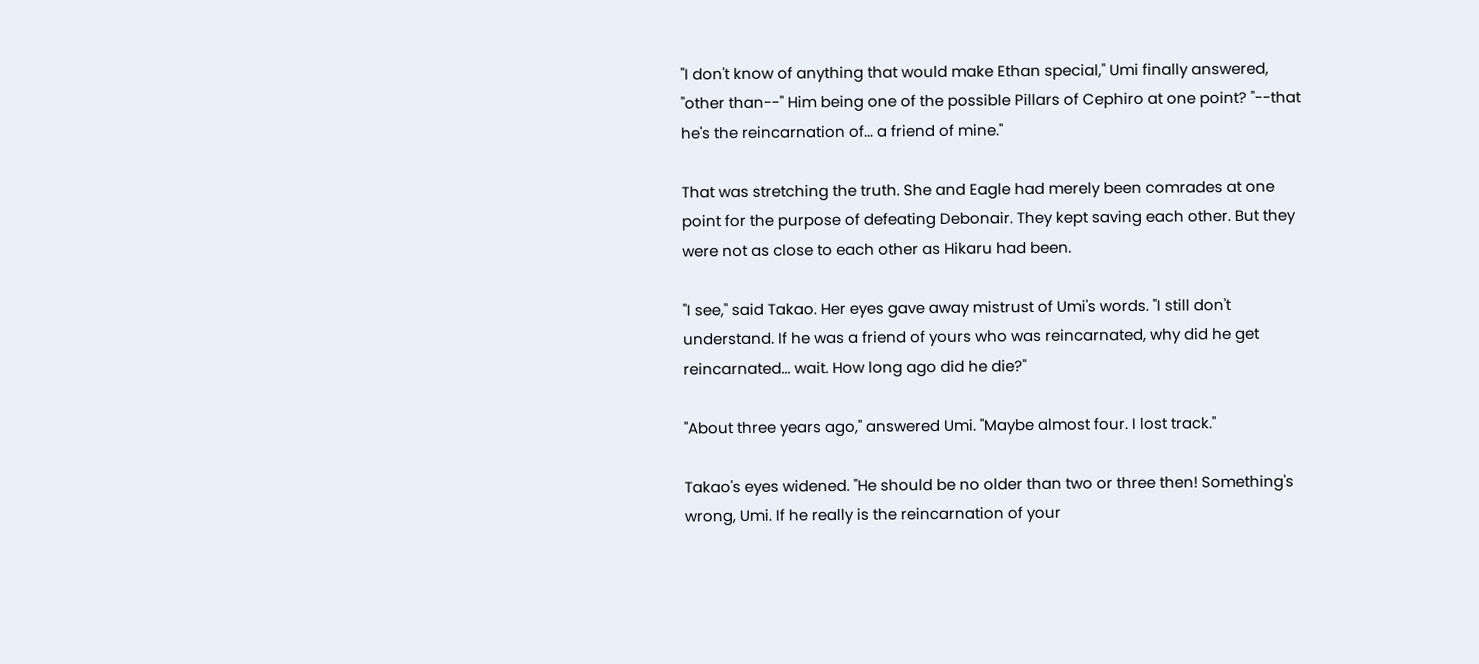"I don't know of anything that would make Ethan special," Umi finally answered, "other than--" Him being one of the possible Pillars of Cephiro at one point? "--that he's the reincarnation of... a friend of mine."

That was stretching the truth. She and Eagle had merely been comrades at one point for the purpose of defeating Debonair. They kept saving each other. But they were not as close to each other as Hikaru had been.

"I see," said Takao. Her eyes gave away mistrust of Umi's words. "I still don't understand. If he was a friend of yours who was reincarnated, why did he get reincarnated... wait. How long ago did he die?"

"About three years ago," answered Umi. "Maybe almost four. I lost track."

Takao's eyes widened. "He should be no older than two or three then! Something's wrong, Umi. If he really is the reincarnation of your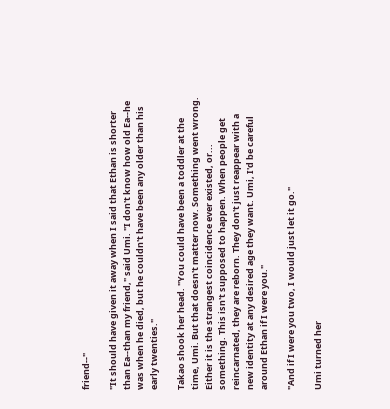friend--"

"It should have given it away when I said that Ethan is shorter than Ea--than my friend," said Umi. "I don't know how old Ea--he was when he died, but he couldn't have been any older than his early twenties."

Takao shook her head. "You could have been a toddler at the time, Umi. But that doesn't matter now. Something went wrong. Either it is the strangest coincidence ever existed, or... something. This isn't supposed to happen. When people get reincarnated, they are reborn. They don't just reappear with a new identity at any desired age they want. Umi, I'd be careful around Ethan if I were you."

"And if I were you two, I would just let it go."

Umi turned her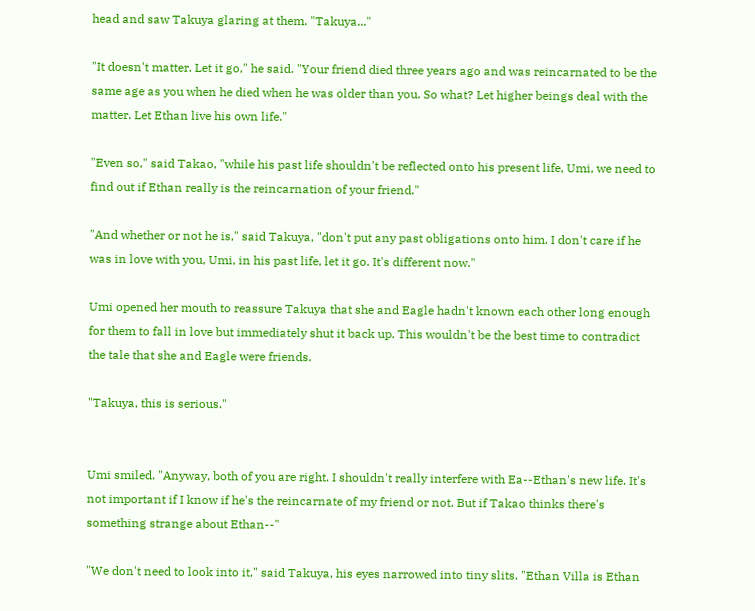head and saw Takuya glaring at them. "Takuya..."

"It doesn't matter. Let it go," he said. "Your friend died three years ago and was reincarnated to be the same age as you when he died when he was older than you. So what? Let higher beings deal with the matter. Let Ethan live his own life."

"Even so," said Takao, "while his past life shouldn't be reflected onto his present life, Umi, we need to find out if Ethan really is the reincarnation of your friend."

"And whether or not he is," said Takuya, "don't put any past obligations onto him. I don't care if he was in love with you, Umi, in his past life, let it go. It's different now."

Umi opened her mouth to reassure Takuya that she and Eagle hadn't known each other long enough for them to fall in love but immediately shut it back up. This wouldn't be the best time to contradict the tale that she and Eagle were friends.

"Takuya, this is serious."


Umi smiled. "Anyway, both of you are right. I shouldn't really interfere with Ea--Ethan's new life. It's not important if I know if he's the reincarnate of my friend or not. But if Takao thinks there's something strange about Ethan--"

"We don't need to look into it," said Takuya, his eyes narrowed into tiny slits. "Ethan Villa is Ethan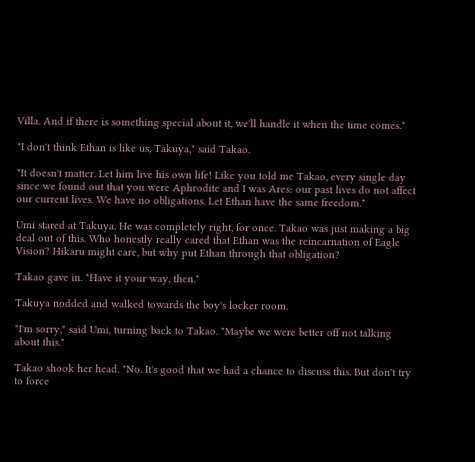Villa. And if there is something special about it, we'll handle it when the time comes."

"I don't think Ethan is like us, Takuya," said Takao.

"It doesn't matter. Let him live his own life! Like you told me Takao, every single day since we found out that you were Aphrodite and I was Ares: our past lives do not affect our current lives. We have no obligations. Let Ethan have the same freedom."

Umi stared at Takuya. He was completely right, for once. Takao was just making a big deal out of this. Who honestly really cared that Ethan was the reincarnation of Eagle Vision? Hikaru might care, but why put Ethan through that obligation?

Takao gave in. "Have it your way, then."

Takuya nodded and walked towards the boy's locker room.

"I'm sorry," said Umi, turning back to Takao. "Maybe we were better off not talking about this."

Takao shook her head. "No. It's good that we had a chance to discuss this. But don't try to force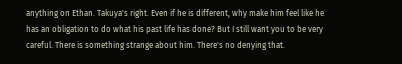anything on Ethan. Takuya's right. Even if he is different, why make him feel like he has an obligation to do what his past life has done? But I still want you to be very careful. There is something strange about him. There's no denying that.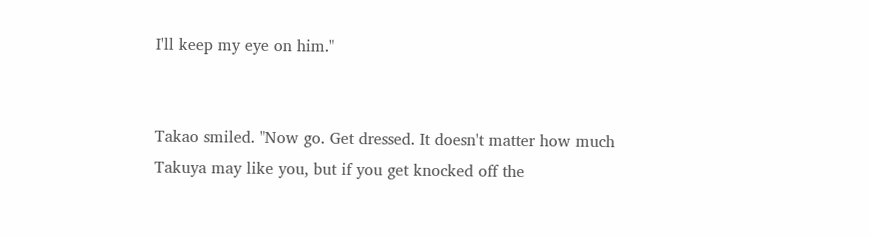I'll keep my eye on him."


Takao smiled. "Now go. Get dressed. It doesn't matter how much Takuya may like you, but if you get knocked off the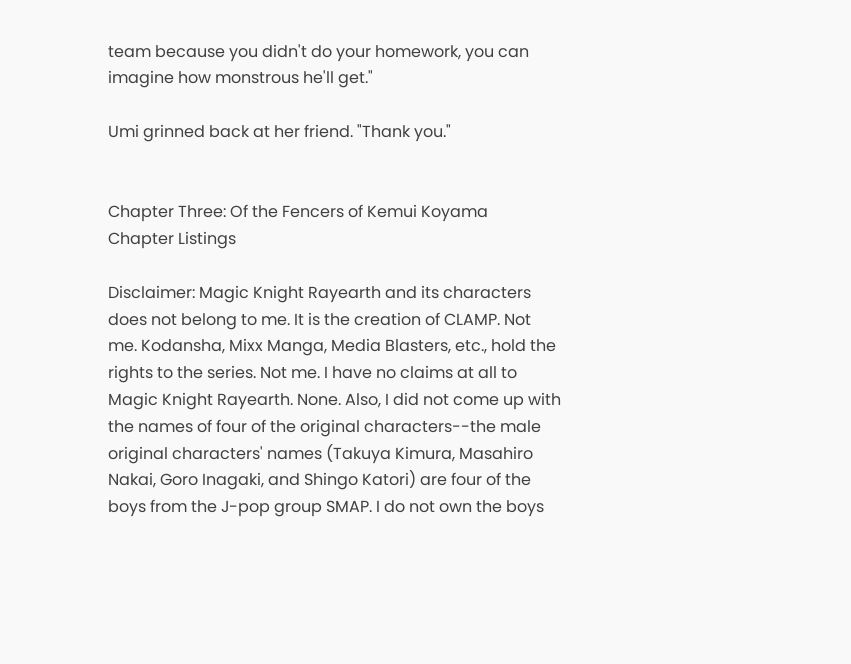team because you didn't do your homework, you can imagine how monstrous he'll get."

Umi grinned back at her friend. "Thank you."


Chapter Three: Of the Fencers of Kemui Koyama
Chapter Listings

Disclaimer: Magic Knight Rayearth and its characters does not belong to me. It is the creation of CLAMP. Not me. Kodansha, Mixx Manga, Media Blasters, etc., hold the rights to the series. Not me. I have no claims at all to Magic Knight Rayearth. None. Also, I did not come up with the names of four of the original characters--the male original characters' names (Takuya Kimura, Masahiro Nakai, Goro Inagaki, and Shingo Katori) are four of the boys from the J-pop group SMAP. I do not own the boys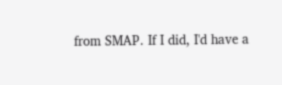from SMAP. If I did, I'd have a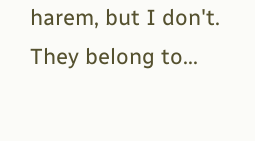harem, but I don't. They belong to...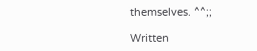themselves. ^^;;

Written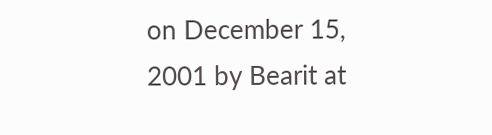on December 15, 2001 by Bearit at